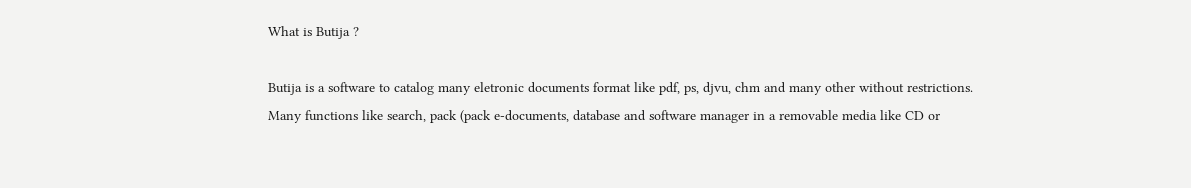What is Butija ?

Butija is a software to catalog many eletronic documents format like pdf, ps, djvu, chm and many other without restrictions. Many functions like search, pack (pack e-documents, database and software manager in a removable media like CD or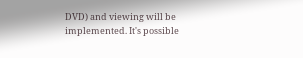DVD) and viewing will be implemented. It's possible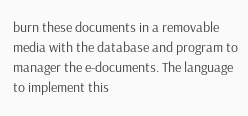burn these documents in a removable media with the database and program to manager the e-documents. The language to implement this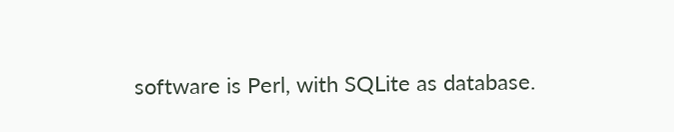software is Perl, with SQLite as database.